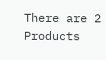There are 2 Products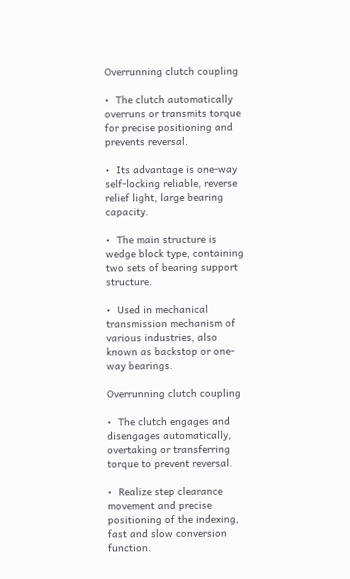Overrunning clutch coupling

•  The clutch automatically overruns or transmits torque for precise positioning and prevents reversal.

•  Its advantage is one-way self-locking reliable, reverse relief light, large bearing capacity.

•  The main structure is wedge block type, containing two sets of bearing support structure.

•  Used in mechanical transmission mechanism of various industries, also known as backstop or one-way bearings.

Overrunning clutch coupling

•  The clutch engages and disengages automatically, overtaking or transferring torque to prevent reversal.

•  Realize step clearance movement and precise positioning of the indexing, fast and slow conversion function.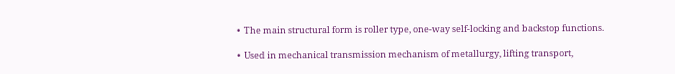•  The main structural form is roller type, one-way self-locking and backstop functions.

•  Used in mechanical transmission mechanism of metallurgy, lifting transport,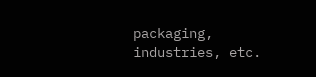packaging, industries, etc.